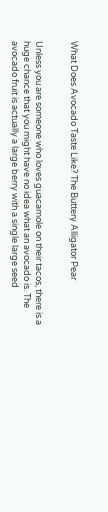What Does Avocado Taste Like? The Buttery Alligator Pear


Unless you are someone who loves guacamole on their tacos, there is a huge chance that you might have no idea what an avocado is. The avocado fruit is actually a large berry with a single large seed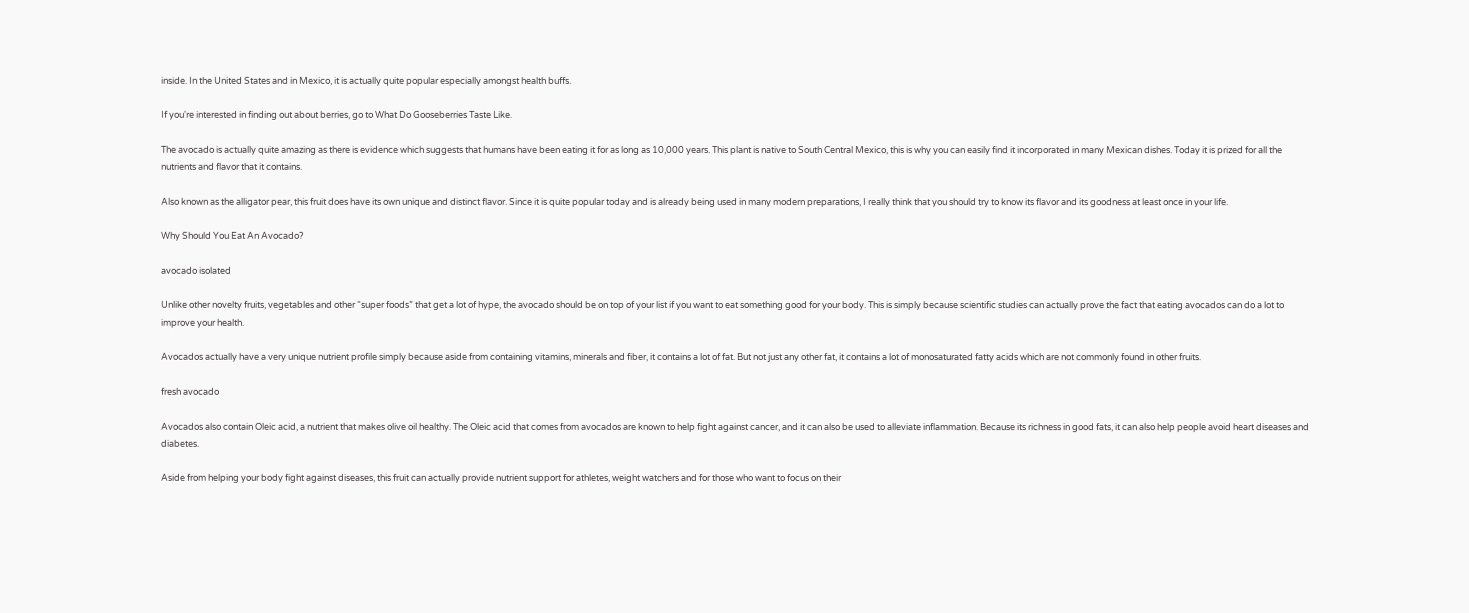inside. In the United States and in Mexico, it is actually quite popular especially amongst health buffs.

If you're interested in finding out about berries, go to What Do Gooseberries Taste Like.

The avocado is actually quite amazing as there is evidence which suggests that humans have been eating it for as long as 10,000 years. This plant is native to South Central Mexico, this is why you can easily find it incorporated in many Mexican dishes. Today it is prized for all the nutrients and flavor that it contains.

Also known as the alligator pear, this fruit does have its own unique and distinct flavor. Since it is quite popular today and is already being used in many modern preparations, I really think that you should try to know its flavor and its goodness at least once in your life.

Why Should You Eat An Avocado?

avocado isolated

Unlike other novelty fruits, vegetables and other “super foods” that get a lot of hype, the avocado should be on top of your list if you want to eat something good for your body. This is simply because scientific studies can actually prove the fact that eating avocados can do a lot to improve your health.

Avocados actually have a very unique nutrient profile simply because aside from containing vitamins, minerals and fiber, it contains a lot of fat. But not just any other fat, it contains a lot of monosaturated fatty acids which are not commonly found in other fruits.

fresh avocado

Avocados also contain Oleic acid, a nutrient that makes olive oil healthy. The Oleic acid that comes from avocados are known to help fight against cancer, and it can also be used to alleviate inflammation. Because its richness in good fats, it can also help people avoid heart diseases and diabetes.

Aside from helping your body fight against diseases, this fruit can actually provide nutrient support for athletes, weight watchers and for those who want to focus on their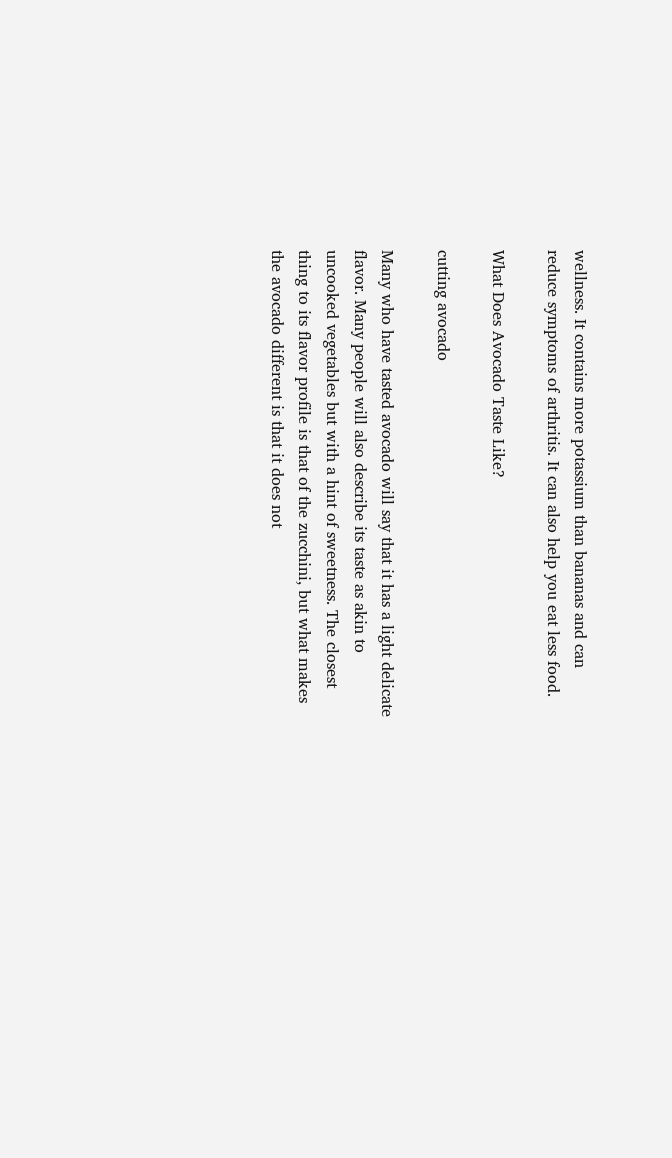wellness. It contains more potassium than bananas and can reduce symptoms of arthritis. It can also help you eat less food.

What Does Avocado Taste Like?

cutting avocado

Many who have tasted avocado will say that it has a light delicate flavor. Many people will also describe its taste as akin to uncooked vegetables but with a hint of sweetness. The closest thing to its flavor profile is that of the zucchini, but what makes the avocado different is that it does not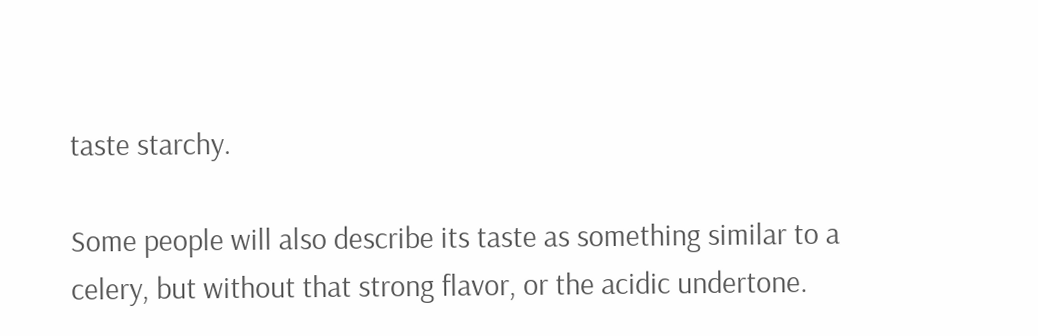taste starchy.

Some people will also describe its taste as something similar to a celery, but without that strong flavor, or the acidic undertone.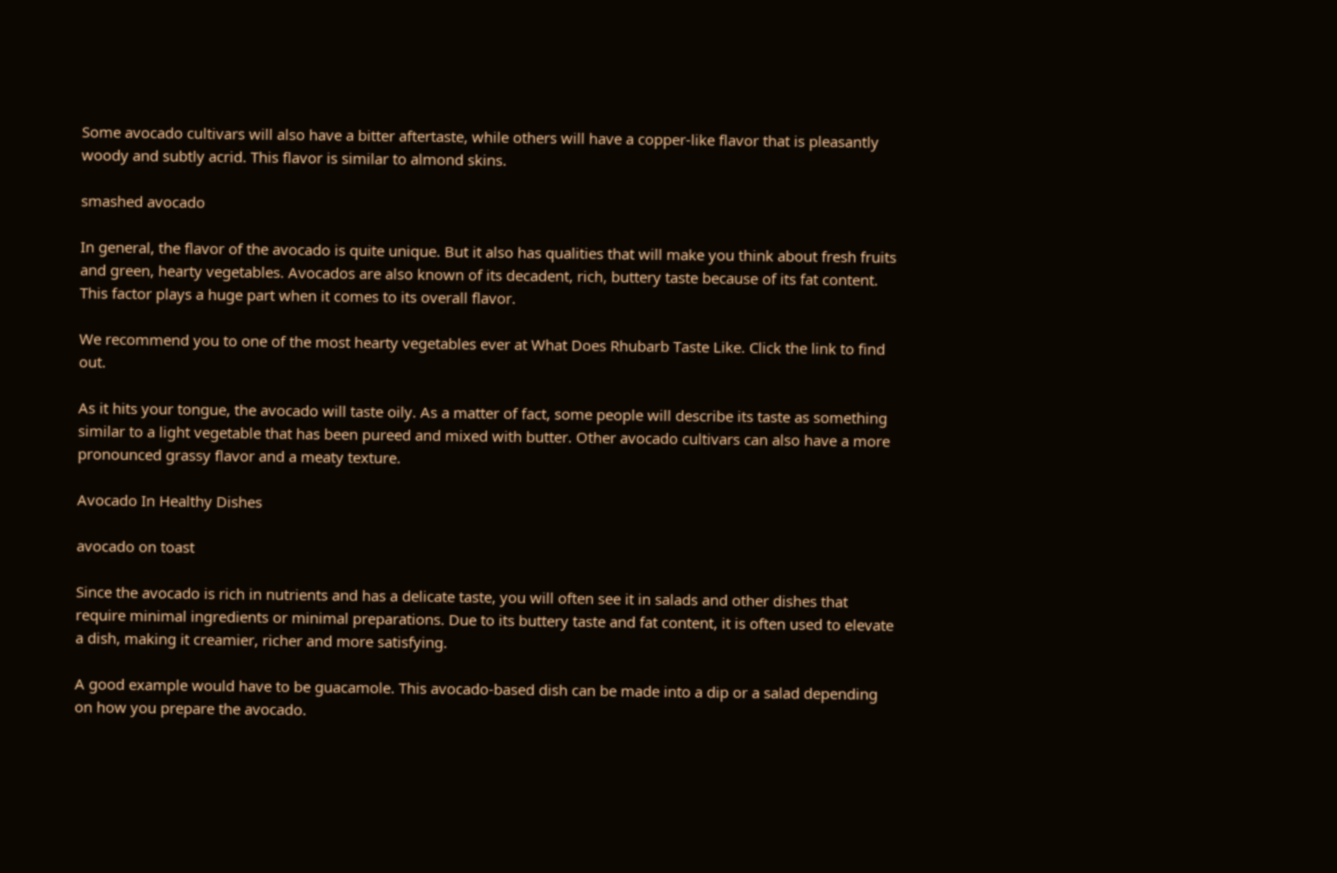Some avocado cultivars will also have a bitter aftertaste, while others will have a copper-like flavor that is pleasantly woody and subtly acrid. This flavor is similar to almond skins.

smashed avocado

In general, the flavor of the avocado is quite unique. But it also has qualities that will make you think about fresh fruits and green, hearty vegetables. Avocados are also known of its decadent, rich, buttery taste because of its fat content. This factor plays a huge part when it comes to its overall flavor.

We recommend you to one of the most hearty vegetables ever at What Does Rhubarb Taste Like. Click the link to find out.

As it hits your tongue, the avocado will taste oily. As a matter of fact, some people will describe its taste as something similar to a light vegetable that has been pureed and mixed with butter. Other avocado cultivars can also have a more pronounced grassy flavor and a meaty texture.

Avocado In Healthy Dishes

avocado on toast

Since the avocado is rich in nutrients and has a delicate taste, you will often see it in salads and other dishes that require minimal ingredients or minimal preparations. Due to its buttery taste and fat content, it is often used to elevate a dish, making it creamier, richer and more satisfying.

A good example would have to be guacamole. This avocado-based dish can be made into a dip or a salad depending on how you prepare the avocado.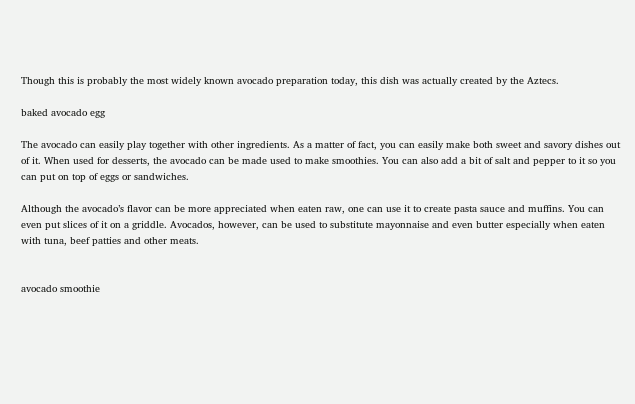Though this is probably the most widely known avocado preparation today, this dish was actually created by the Aztecs.

baked avocado egg

The avocado can easily play together with other ingredients. As a matter of fact, you can easily make both sweet and savory dishes out of it. When used for desserts, the avocado can be made used to make smoothies. You can also add a bit of salt and pepper to it so you can put on top of eggs or sandwiches.

Although the avocado’s flavor can be more appreciated when eaten raw, one can use it to create pasta sauce and muffins. You can even put slices of it on a griddle. Avocados, however, can be used to substitute mayonnaise and even butter especially when eaten with tuna, beef patties and other meats.


avocado smoothie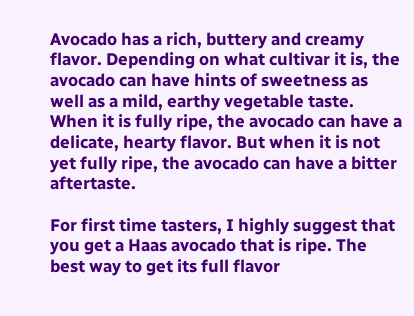Avocado has a rich, buttery and creamy flavor. Depending on what cultivar it is, the avocado can have hints of sweetness as well as a mild, earthy vegetable taste. When it is fully ripe, the avocado can have a delicate, hearty flavor. But when it is not yet fully ripe, the avocado can have a bitter aftertaste.

For first time tasters, I highly suggest that you get a Haas avocado that is ripe. The best way to get its full flavor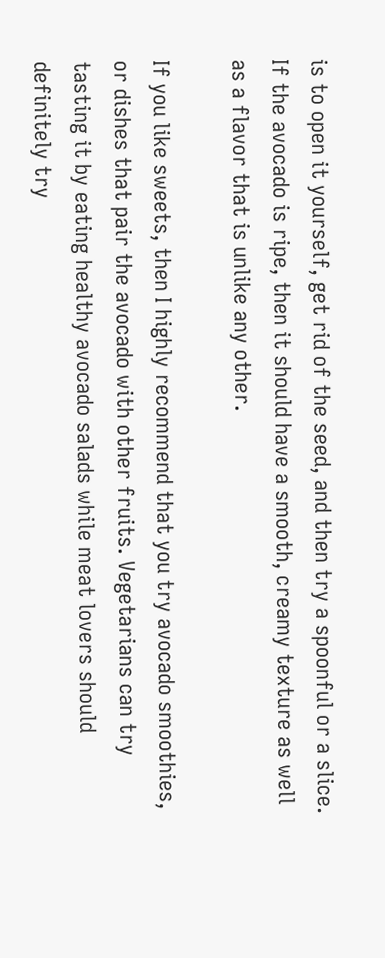is to open it yourself, get rid of the seed, and then try a spoonful or a slice. If the avocado is ripe, then it should have a smooth, creamy texture as well as a flavor that is unlike any other.

If you like sweets, then I highly recommend that you try avocado smoothies, or dishes that pair the avocado with other fruits. Vegetarians can try tasting it by eating healthy avocado salads while meat lovers should definitely try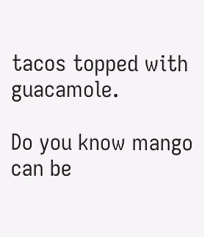tacos topped with guacamole.

Do you know mango can be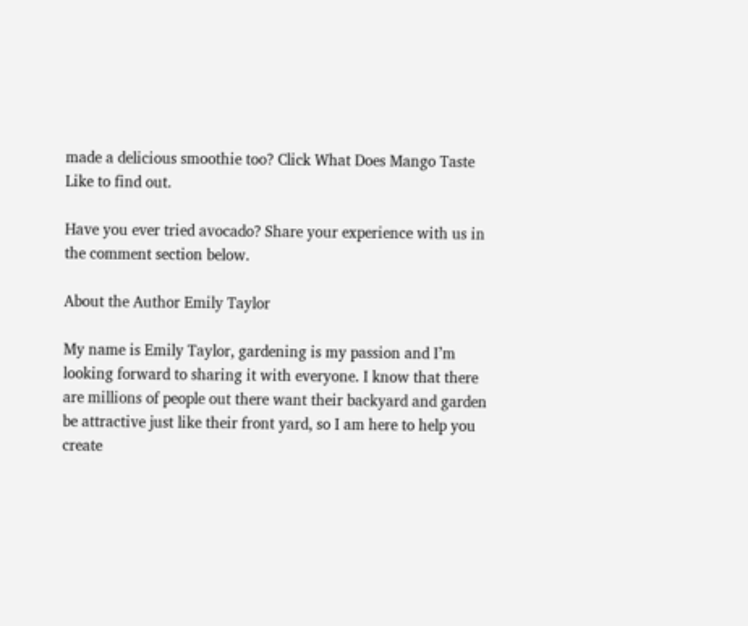made a delicious smoothie too? Click What Does Mango Taste Like to find out.

Have you ever tried avocado? Share your experience with us in the comment section below.

About the Author Emily Taylor

My name is Emily Taylor, gardening is my passion and I’m looking forward to sharing it with everyone. I know that there are millions of people out there want their backyard and garden be attractive just like their front yard, so I am here to help you create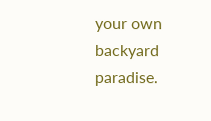your own backyard paradise.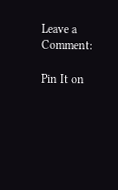Leave a Comment:

Pin It on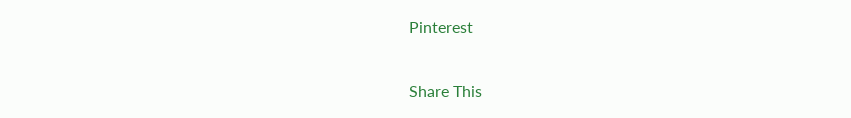Pinterest

Share This